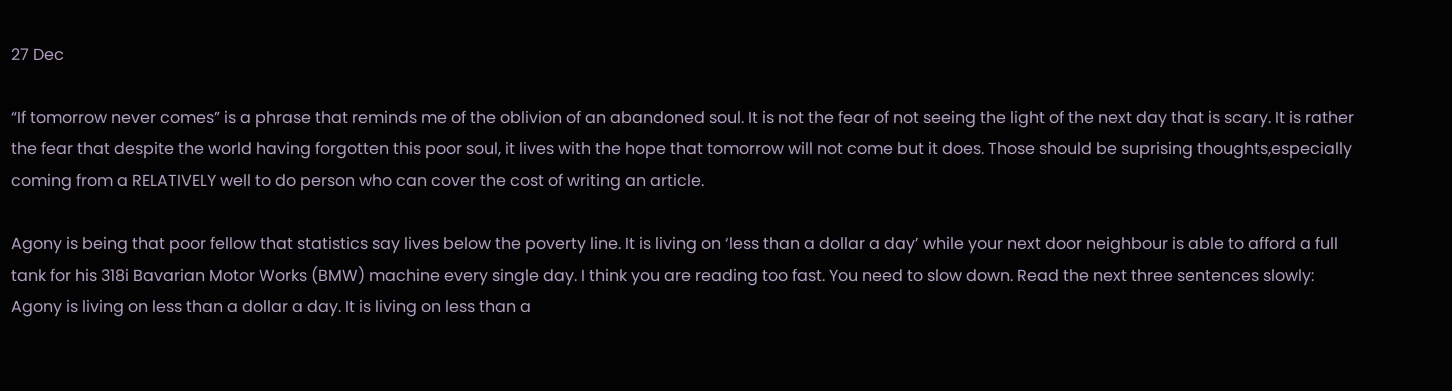27 Dec

“If tomorrow never comes” is a phrase that reminds me of the oblivion of an abandoned soul. It is not the fear of not seeing the light of the next day that is scary. It is rather the fear that despite the world having forgotten this poor soul, it lives with the hope that tomorrow will not come but it does. Those should be suprising thoughts,especially coming from a RELATIVELY well to do person who can cover the cost of writing an article.

Agony is being that poor fellow that statistics say lives below the poverty line. It is living on ‘less than a dollar a day’ while your next door neighbour is able to afford a full tank for his 318i Bavarian Motor Works (BMW) machine every single day. I think you are reading too fast. You need to slow down. Read the next three sentences slowly: Agony is living on less than a dollar a day. It is living on less than a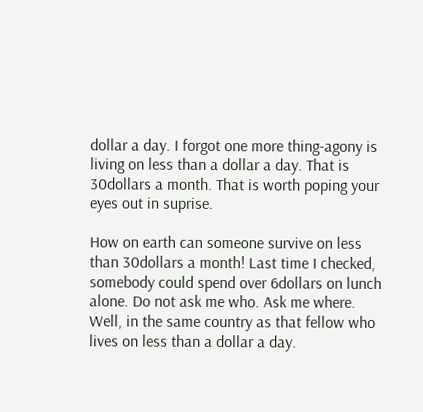dollar a day. I forgot one more thing-agony is living on less than a dollar a day. That is 30dollars a month. That is worth poping your eyes out in suprise.

How on earth can someone survive on less than 30dollars a month! Last time I checked, somebody could spend over 6dollars on lunch alone. Do not ask me who. Ask me where. Well, in the same country as that fellow who lives on less than a dollar a day.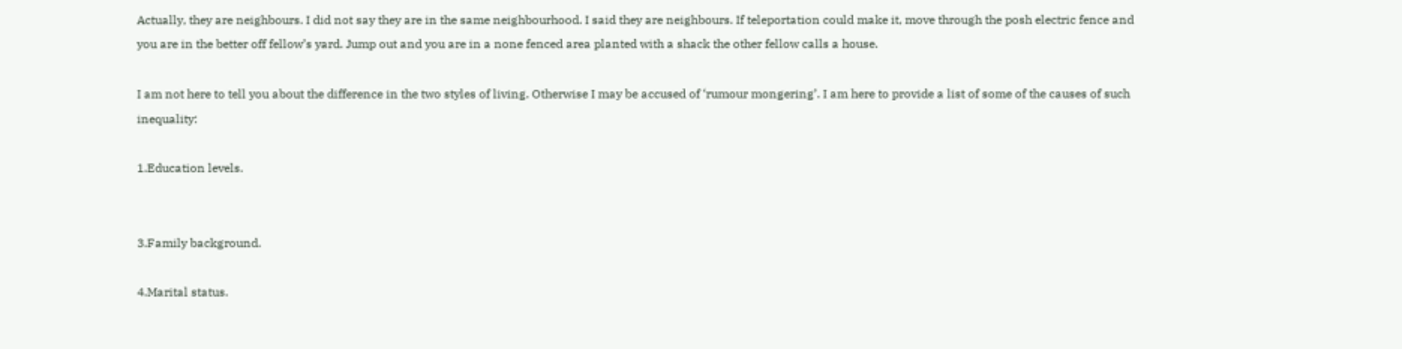Actually, they are neighbours. I did not say they are in the same neighbourhood. I said they are neighbours. If teleportation could make it, move through the posh electric fence and you are in the better off fellow’s yard. Jump out and you are in a none fenced area planted with a shack the other fellow calls a house.

I am not here to tell you about the difference in the two styles of living. Otherwise I may be accused of ‘rumour mongering’. I am here to provide a list of some of the causes of such inequality:

1.Education levels.


3.Family background.

4.Marital status.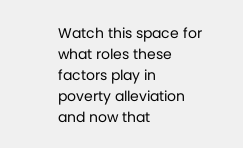Watch this space for what roles these factors play in poverty alleviation and now that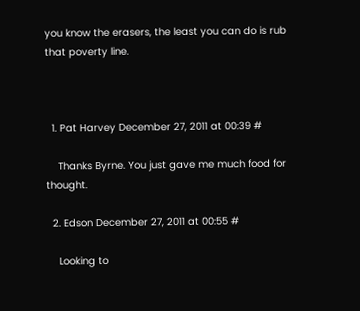you know the erasers, the least you can do is rub that poverty line.



  1. Pat Harvey December 27, 2011 at 00:39 #

    Thanks Byrne. You just gave me much food for thought.

  2. Edson December 27, 2011 at 00:55 #

    Looking to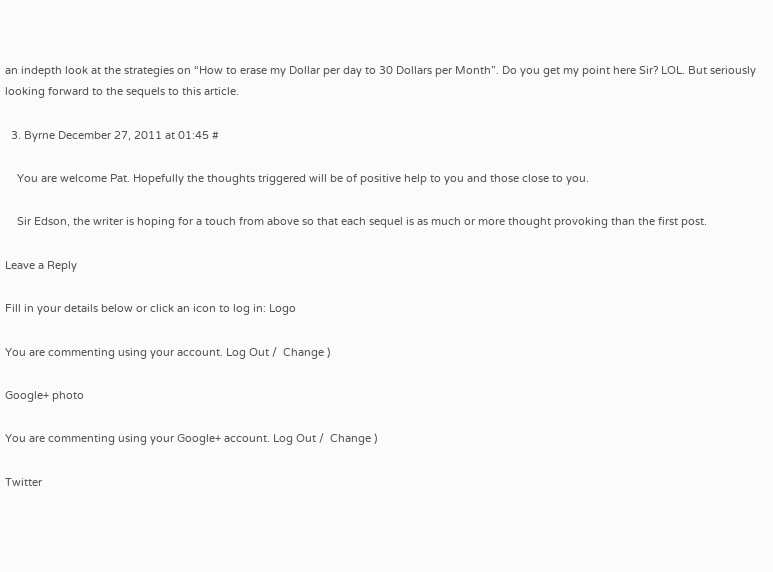an indepth look at the strategies on “How to erase my Dollar per day to 30 Dollars per Month”. Do you get my point here Sir? LOL. But seriously looking forward to the sequels to this article.

  3. Byrne December 27, 2011 at 01:45 #

    You are welcome Pat. Hopefully the thoughts triggered will be of positive help to you and those close to you.

    Sir Edson, the writer is hoping for a touch from above so that each sequel is as much or more thought provoking than the first post.

Leave a Reply

Fill in your details below or click an icon to log in: Logo

You are commenting using your account. Log Out /  Change )

Google+ photo

You are commenting using your Google+ account. Log Out /  Change )

Twitter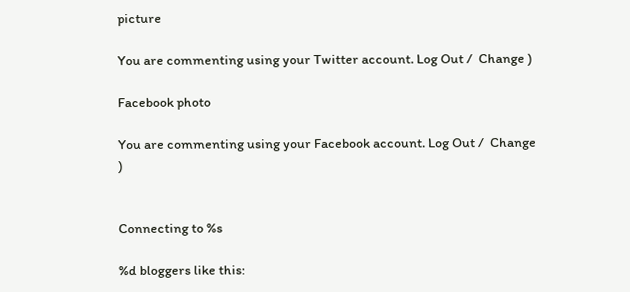picture

You are commenting using your Twitter account. Log Out /  Change )

Facebook photo

You are commenting using your Facebook account. Log Out /  Change )


Connecting to %s

%d bloggers like this: